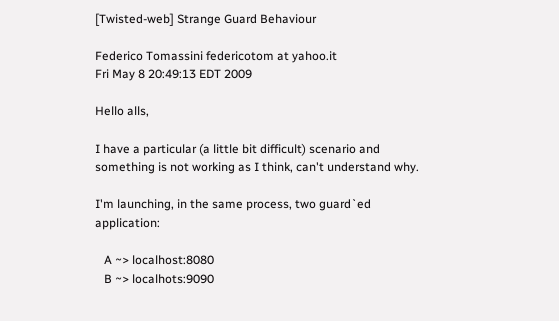[Twisted-web] Strange Guard Behaviour

Federico Tomassini federicotom at yahoo.it
Fri May 8 20:49:13 EDT 2009

Hello alls,

I have a particular (a little bit difficult) scenario and
something is not working as I think, can't understand why.

I'm launching, in the same process, two guard`ed application:

   A ~> localhost:8080
   B ~> localhots:9090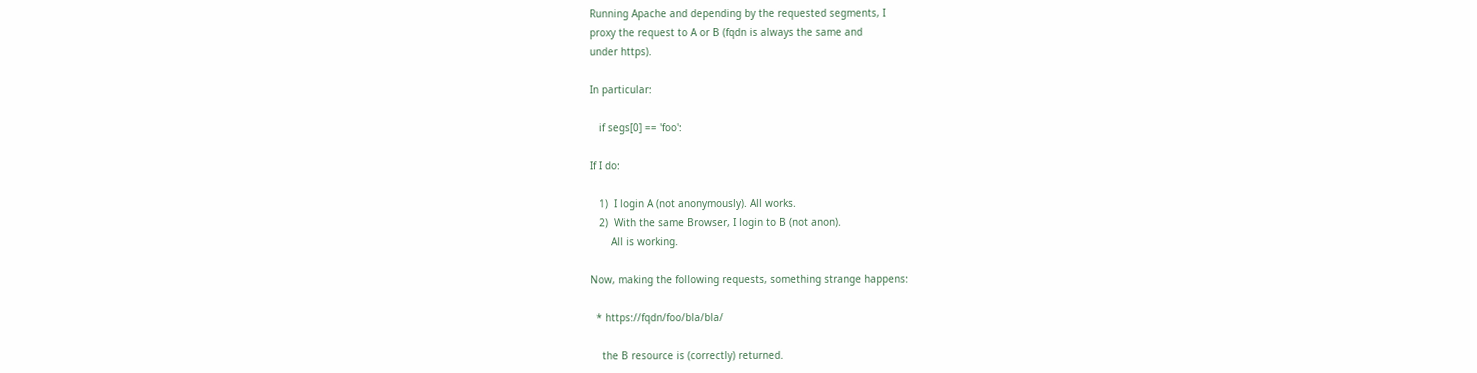Running Apache and depending by the requested segments, I
proxy the request to A or B (fqdn is always the same and
under https).

In particular:

   if segs[0] == 'foo':

If I do:

   1)  I login A (not anonymously). All works.
   2)  With the same Browser, I login to B (not anon).
       All is working.

Now, making the following requests, something strange happens:

  * https://fqdn/foo/bla/bla/

    the B resource is (correctly) returned.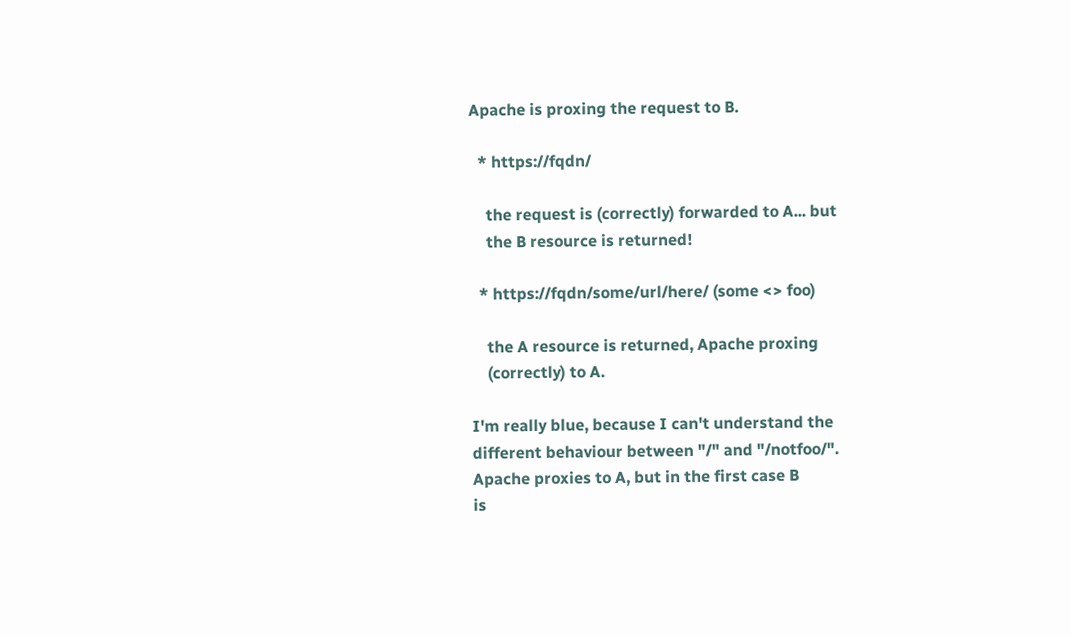Apache is proxing the request to B.

  * https://fqdn/

    the request is (correctly) forwarded to A... but
    the B resource is returned!

  * https://fqdn/some/url/here/ (some <> foo)

    the A resource is returned, Apache proxing
    (correctly) to A.

I'm really blue, because I can't understand the
different behaviour between "/" and "/notfoo/".
Apache proxies to A, but in the first case B
is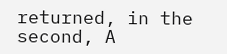returned, in the second, A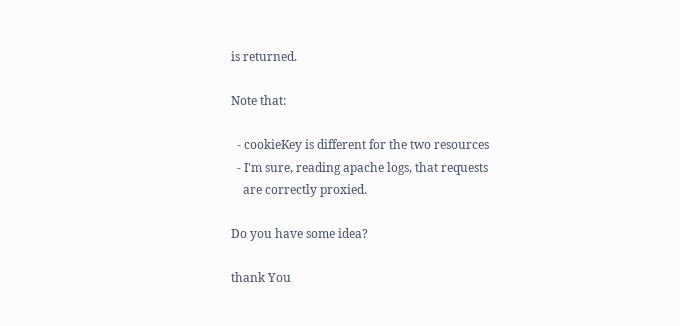is returned.

Note that:

  - cookieKey is different for the two resources
  - I'm sure, reading apache logs, that requests
    are correctly proxied.

Do you have some idea?

thank You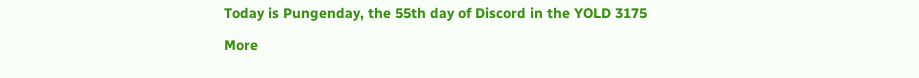Today is Pungenday, the 55th day of Discord in the YOLD 3175

More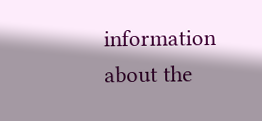information about the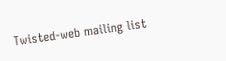Twisted-web mailing list